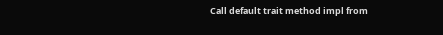Call default trait method impl from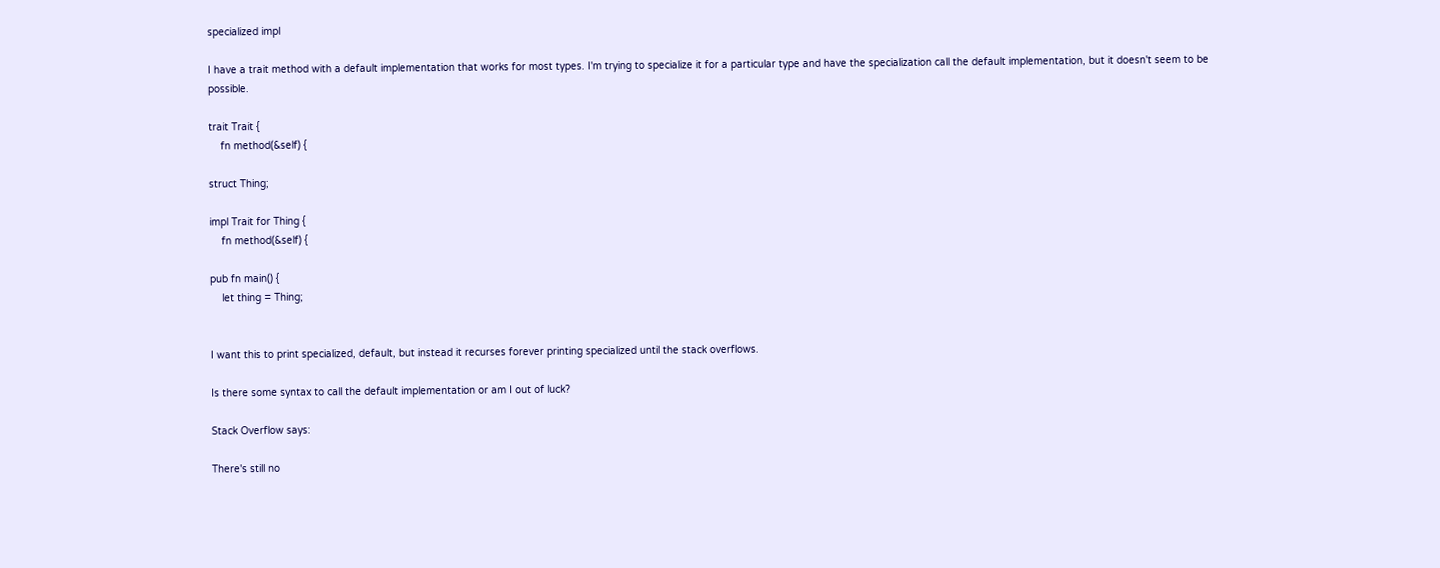specialized impl

I have a trait method with a default implementation that works for most types. I'm trying to specialize it for a particular type and have the specialization call the default implementation, but it doesn't seem to be possible.

trait Trait {
    fn method(&self) {

struct Thing;

impl Trait for Thing {
    fn method(&self) {

pub fn main() {
    let thing = Thing;


I want this to print specialized, default, but instead it recurses forever printing specialized until the stack overflows.

Is there some syntax to call the default implementation or am I out of luck?

Stack Overflow says:

There's still no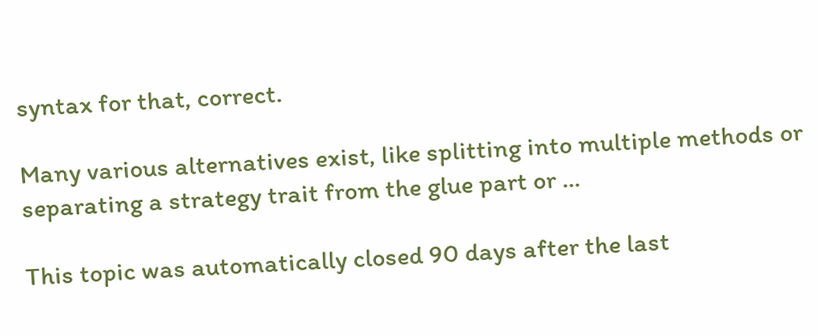syntax for that, correct.

Many various alternatives exist, like splitting into multiple methods or separating a strategy trait from the glue part or ...

This topic was automatically closed 90 days after the last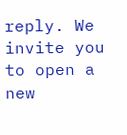reply. We invite you to open a new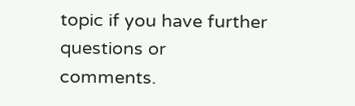topic if you have further questions or comments.